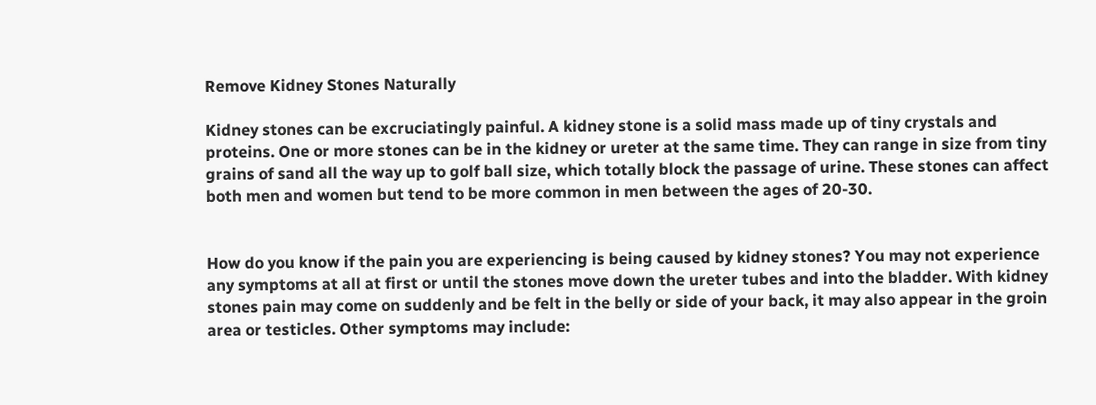Remove Kidney Stones Naturally

Kidney stones can be excruciatingly painful. A kidney stone is a solid mass made up of tiny crystals and proteins. One or more stones can be in the kidney or ureter at the same time. They can range in size from tiny grains of sand all the way up to golf ball size, which totally block the passage of urine. These stones can affect both men and women but tend to be more common in men between the ages of 20-30.


How do you know if the pain you are experiencing is being caused by kidney stones? You may not experience any symptoms at all at first or until the stones move down the ureter tubes and into the bladder. With kidney stones pain may come on suddenly and be felt in the belly or side of your back, it may also appear in the groin area or testicles. Other symptoms may include: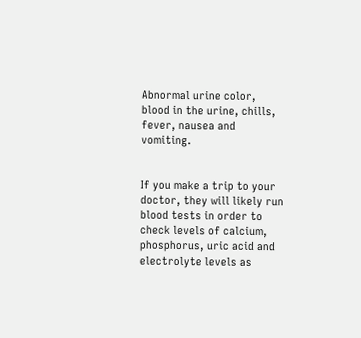Abnormal urine color, blood in the urine, chills, fever, nausea and vomiting.


If you make a trip to your doctor, they will likely run blood tests in order to check levels of calcium, phosphorus, uric acid and electrolyte levels as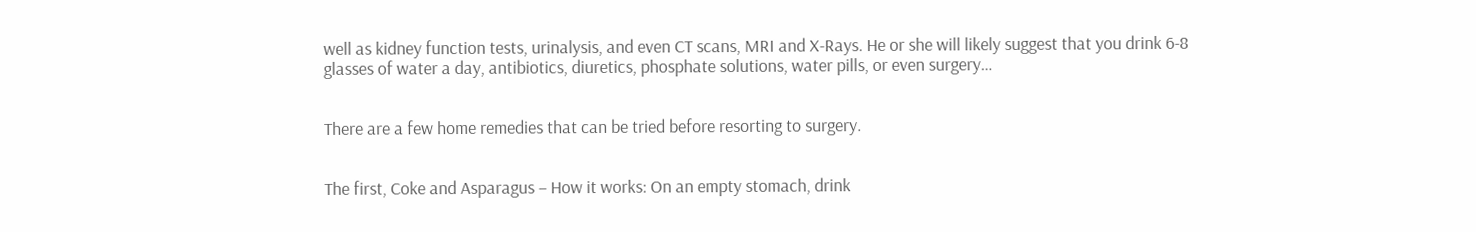well as kidney function tests, urinalysis, and even CT scans, MRI and X-Rays. He or she will likely suggest that you drink 6-8 glasses of water a day, antibiotics, diuretics, phosphate solutions, water pills, or even surgery…


There are a few home remedies that can be tried before resorting to surgery.


The first, Coke and Asparagus – How it works: On an empty stomach, drink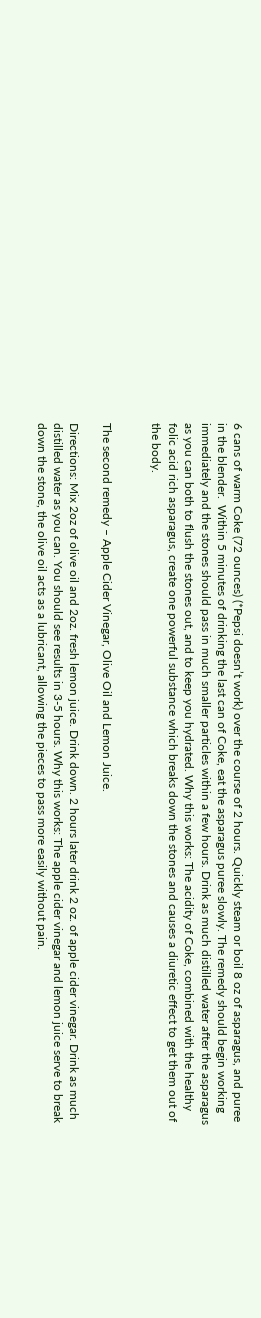6 cans of warm Coke (72 ounces) (*Pepsi doesn’t work) over the course of 2 hours. Quickly steam or boil 8 oz of asparagus, and puree in the blender.  Within 5 minutes of drinking the last can of Coke, eat the asparagus puree slowly. The remedy should begin working immediately and the stones should pass in much smaller particles within a few hours. Drink as much distilled water after the asparagus as you can both to flush the stones out, and to keep you hydrated. Why this works: The acidity of Coke, combined with the healthy folic acid rich asparagus, create one powerful substance which breaks down the stones and causes a diuretic effect to get them out of the body.


The second remedy – Apple Cider Vinegar, Olive Oil and Lemon Juice.

Directions: Mix 2oz of olive oil and 2oz. fresh lemon juice. Drink down. 2 hours later drink 2 oz. of apple cider vinegar. Drink as much distilled water as you can. You should see results in 3-5 hours. Why this works: The apple cider vinegar and lemon juice serve to break down the stone, the olive oil acts as a lubricant, allowing the pieces to pass more easily without pain.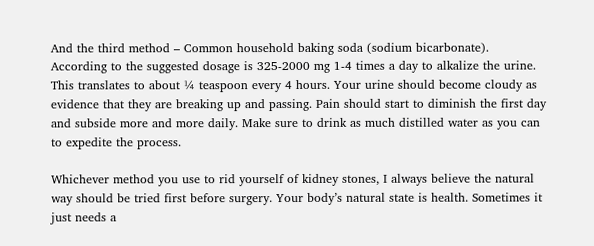And the third method – Common household baking soda (sodium bicarbonate).  According to the suggested dosage is 325-2000 mg 1-4 times a day to alkalize the urine. This translates to about ¼ teaspoon every 4 hours. Your urine should become cloudy as evidence that they are breaking up and passing. Pain should start to diminish the first day and subside more and more daily. Make sure to drink as much distilled water as you can to expedite the process.

Whichever method you use to rid yourself of kidney stones, I always believe the natural way should be tried first before surgery. Your body’s natural state is health. Sometimes it just needs a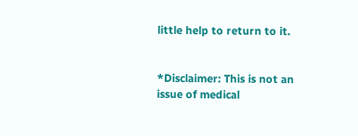little help to return to it.


*Disclaimer: This is not an issue of medical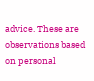advice. These are observations based on personal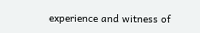experience and witness of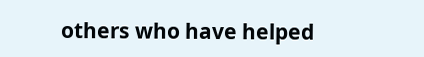others who have helped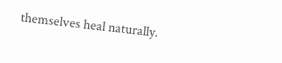themselves heal naturally.